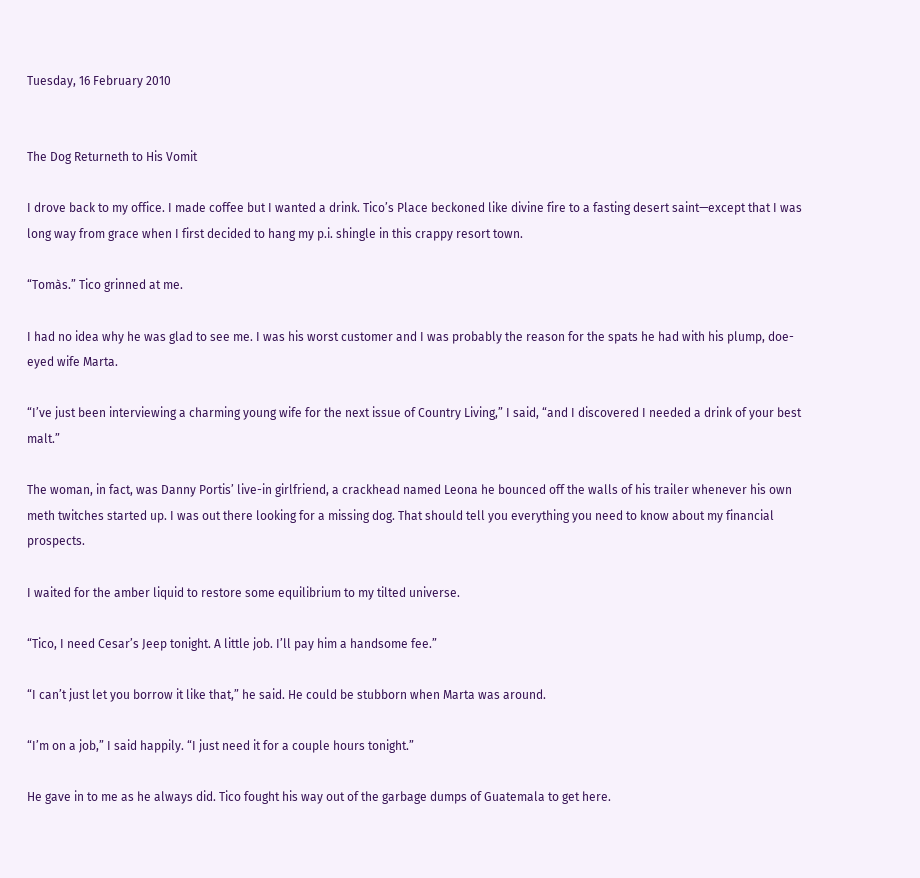Tuesday, 16 February 2010


The Dog Returneth to His Vomit

I drove back to my office. I made coffee but I wanted a drink. Tico’s Place beckoned like divine fire to a fasting desert saint—except that I was long way from grace when I first decided to hang my p.i. shingle in this crappy resort town.

“Tomàs.” Tico grinned at me.

I had no idea why he was glad to see me. I was his worst customer and I was probably the reason for the spats he had with his plump, doe-eyed wife Marta.

“I’ve just been interviewing a charming young wife for the next issue of Country Living,” I said, “and I discovered I needed a drink of your best malt.”

The woman, in fact, was Danny Portis’ live-in girlfriend, a crackhead named Leona he bounced off the walls of his trailer whenever his own meth twitches started up. I was out there looking for a missing dog. That should tell you everything you need to know about my financial prospects.

I waited for the amber liquid to restore some equilibrium to my tilted universe.

“Tico, I need Cesar’s Jeep tonight. A little job. I’ll pay him a handsome fee.”

“I can’t just let you borrow it like that,” he said. He could be stubborn when Marta was around.

“I’m on a job,” I said happily. “I just need it for a couple hours tonight.”

He gave in to me as he always did. Tico fought his way out of the garbage dumps of Guatemala to get here.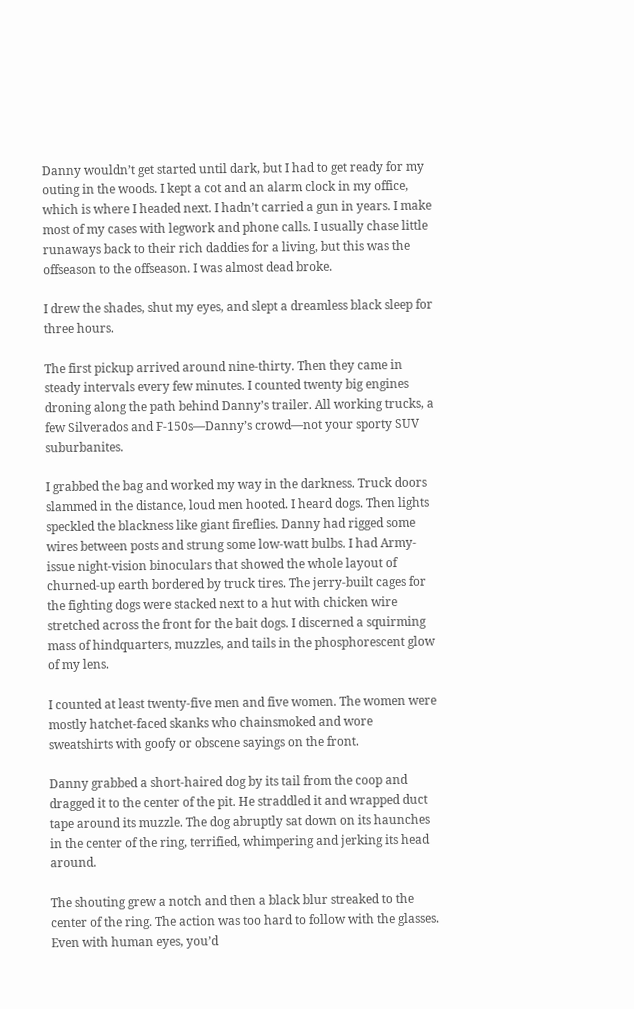Danny wouldn’t get started until dark, but I had to get ready for my outing in the woods. I kept a cot and an alarm clock in my office, which is where I headed next. I hadn’t carried a gun in years. I make most of my cases with legwork and phone calls. I usually chase little runaways back to their rich daddies for a living, but this was the offseason to the offseason. I was almost dead broke.

I drew the shades, shut my eyes, and slept a dreamless black sleep for three hours.

The first pickup arrived around nine-thirty. Then they came in steady intervals every few minutes. I counted twenty big engines droning along the path behind Danny’s trailer. All working trucks, a few Silverados and F-150s—Danny’s crowd—not your sporty SUV suburbanites.

I grabbed the bag and worked my way in the darkness. Truck doors slammed in the distance, loud men hooted. I heard dogs. Then lights speckled the blackness like giant fireflies. Danny had rigged some wires between posts and strung some low-watt bulbs. I had Army-issue night-vision binoculars that showed the whole layout of churned-up earth bordered by truck tires. The jerry-built cages for the fighting dogs were stacked next to a hut with chicken wire stretched across the front for the bait dogs. I discerned a squirming mass of hindquarters, muzzles, and tails in the phosphorescent glow of my lens.

I counted at least twenty-five men and five women. The women were mostly hatchet-faced skanks who chainsmoked and wore sweatshirts with goofy or obscene sayings on the front.

Danny grabbed a short-haired dog by its tail from the coop and dragged it to the center of the pit. He straddled it and wrapped duct tape around its muzzle. The dog abruptly sat down on its haunches in the center of the ring, terrified, whimpering and jerking its head around.

The shouting grew a notch and then a black blur streaked to the center of the ring. The action was too hard to follow with the glasses. Even with human eyes, you’d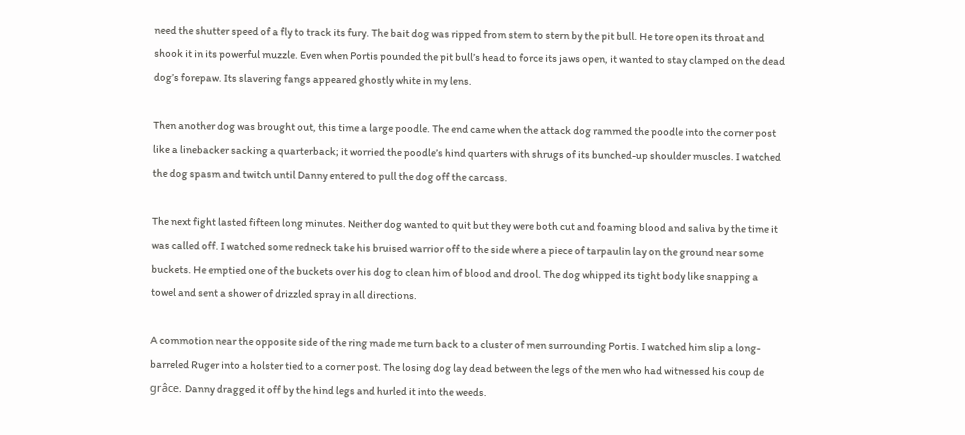need the shutter speed of a fly to track its fury. The bait dog was ripped from stem to stern by the pit bull. He tore open its throat and shook it in its powerful muzzle. Even when Portis pounded the pit bull’s head to force its jaws open, it wanted to stay clamped on the dead dog’s forepaw. Its slavering fangs appeared ghostly white in my lens.

Then another dog was brought out, this time a large poodle. The end came when the attack dog rammed the poodle into the corner post like a linebacker sacking a quarterback; it worried the poodle’s hind quarters with shrugs of its bunched-up shoulder muscles. I watched the dog spasm and twitch until Danny entered to pull the dog off the carcass.

The next fight lasted fifteen long minutes. Neither dog wanted to quit but they were both cut and foaming blood and saliva by the time it was called off. I watched some redneck take his bruised warrior off to the side where a piece of tarpaulin lay on the ground near some buckets. He emptied one of the buckets over his dog to clean him of blood and drool. The dog whipped its tight body like snapping a towel and sent a shower of drizzled spray in all directions.

A commotion near the opposite side of the ring made me turn back to a cluster of men surrounding Portis. I watched him slip a long-barreled Ruger into a holster tied to a corner post. The losing dog lay dead between the legs of the men who had witnessed his coup de grâce. Danny dragged it off by the hind legs and hurled it into the weeds.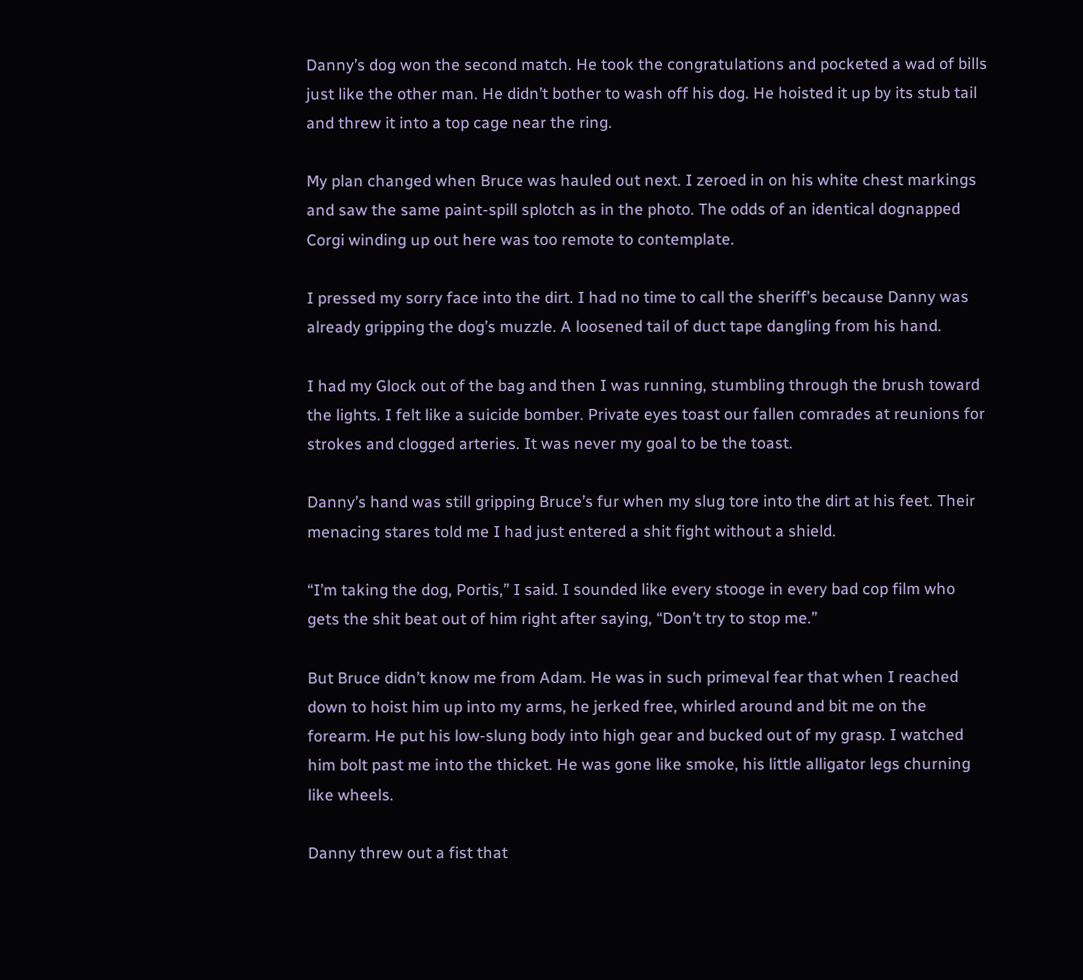Danny’s dog won the second match. He took the congratulations and pocketed a wad of bills just like the other man. He didn’t bother to wash off his dog. He hoisted it up by its stub tail and threw it into a top cage near the ring.

My plan changed when Bruce was hauled out next. I zeroed in on his white chest markings and saw the same paint-spill splotch as in the photo. The odds of an identical dognapped Corgi winding up out here was too remote to contemplate.

I pressed my sorry face into the dirt. I had no time to call the sheriff’s because Danny was already gripping the dog’s muzzle. A loosened tail of duct tape dangling from his hand.

I had my Glock out of the bag and then I was running, stumbling through the brush toward the lights. I felt like a suicide bomber. Private eyes toast our fallen comrades at reunions for strokes and clogged arteries. It was never my goal to be the toast.

Danny’s hand was still gripping Bruce’s fur when my slug tore into the dirt at his feet. Their menacing stares told me I had just entered a shit fight without a shield.

“I’m taking the dog, Portis,” I said. I sounded like every stooge in every bad cop film who gets the shit beat out of him right after saying, “Don’t try to stop me.”

But Bruce didn’t know me from Adam. He was in such primeval fear that when I reached down to hoist him up into my arms, he jerked free, whirled around and bit me on the forearm. He put his low-slung body into high gear and bucked out of my grasp. I watched him bolt past me into the thicket. He was gone like smoke, his little alligator legs churning like wheels.

Danny threw out a fist that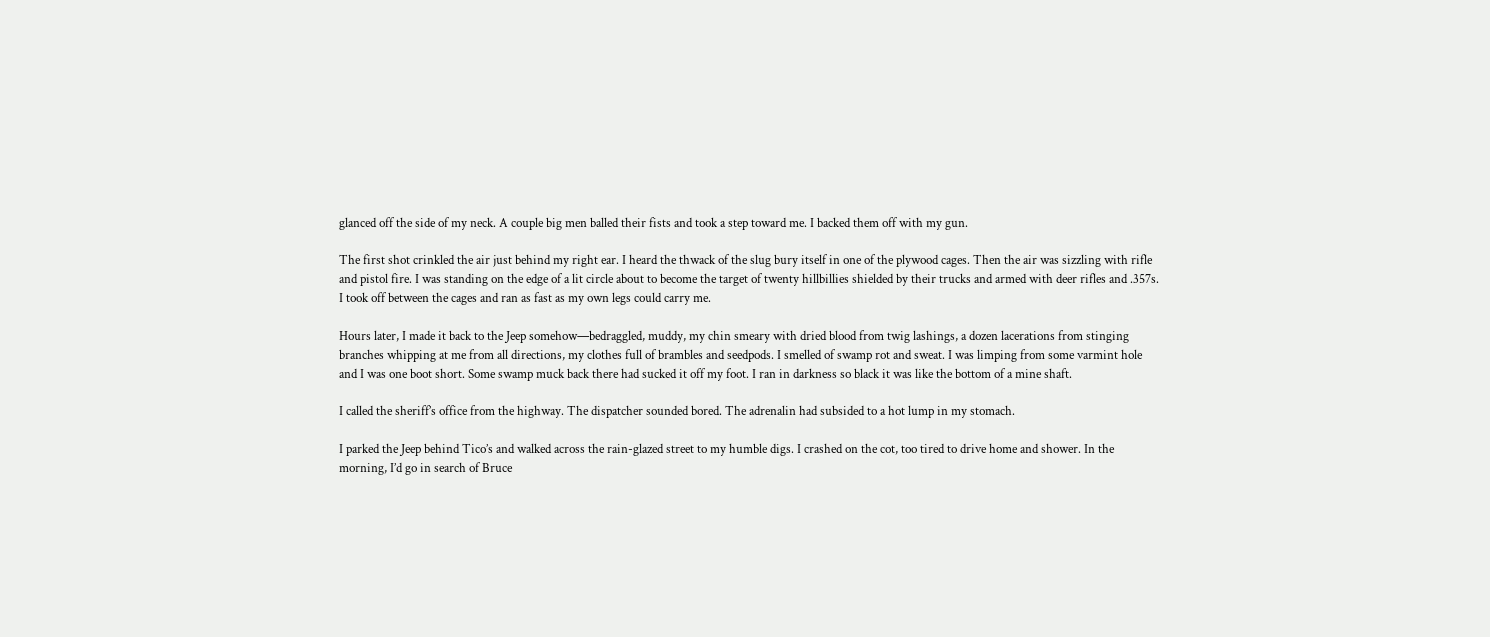glanced off the side of my neck. A couple big men balled their fists and took a step toward me. I backed them off with my gun.

The first shot crinkled the air just behind my right ear. I heard the thwack of the slug bury itself in one of the plywood cages. Then the air was sizzling with rifle and pistol fire. I was standing on the edge of a lit circle about to become the target of twenty hillbillies shielded by their trucks and armed with deer rifles and .357s. I took off between the cages and ran as fast as my own legs could carry me.

Hours later, I made it back to the Jeep somehow—bedraggled, muddy, my chin smeary with dried blood from twig lashings, a dozen lacerations from stinging branches whipping at me from all directions, my clothes full of brambles and seedpods. I smelled of swamp rot and sweat. I was limping from some varmint hole and I was one boot short. Some swamp muck back there had sucked it off my foot. I ran in darkness so black it was like the bottom of a mine shaft.

I called the sheriff’s office from the highway. The dispatcher sounded bored. The adrenalin had subsided to a hot lump in my stomach.

I parked the Jeep behind Tico’s and walked across the rain-glazed street to my humble digs. I crashed on the cot, too tired to drive home and shower. In the morning, I’d go in search of Bruce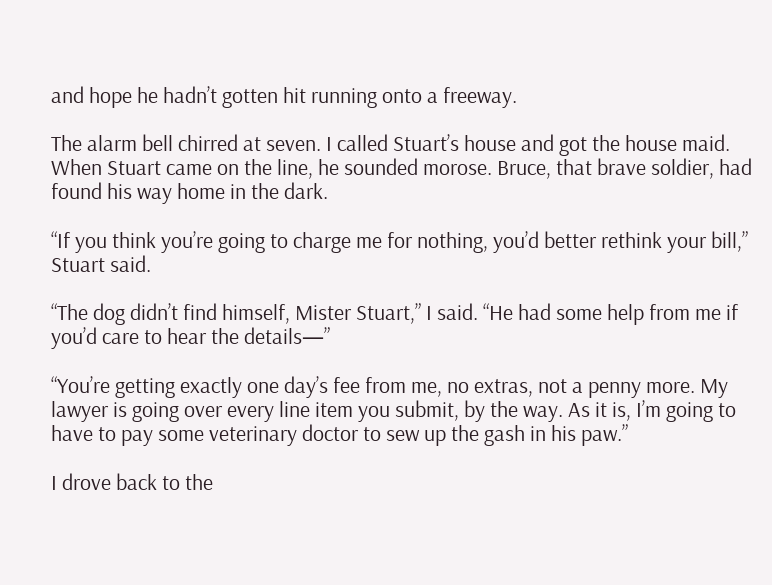and hope he hadn’t gotten hit running onto a freeway.

The alarm bell chirred at seven. I called Stuart’s house and got the house maid. When Stuart came on the line, he sounded morose. Bruce, that brave soldier, had found his way home in the dark.

“If you think you’re going to charge me for nothing, you’d better rethink your bill,” Stuart said.

“The dog didn’t find himself, Mister Stuart,” I said. “He had some help from me if you’d care to hear the details—”

“You’re getting exactly one day’s fee from me, no extras, not a penny more. My lawyer is going over every line item you submit, by the way. As it is, I’m going to have to pay some veterinary doctor to sew up the gash in his paw.”

I drove back to the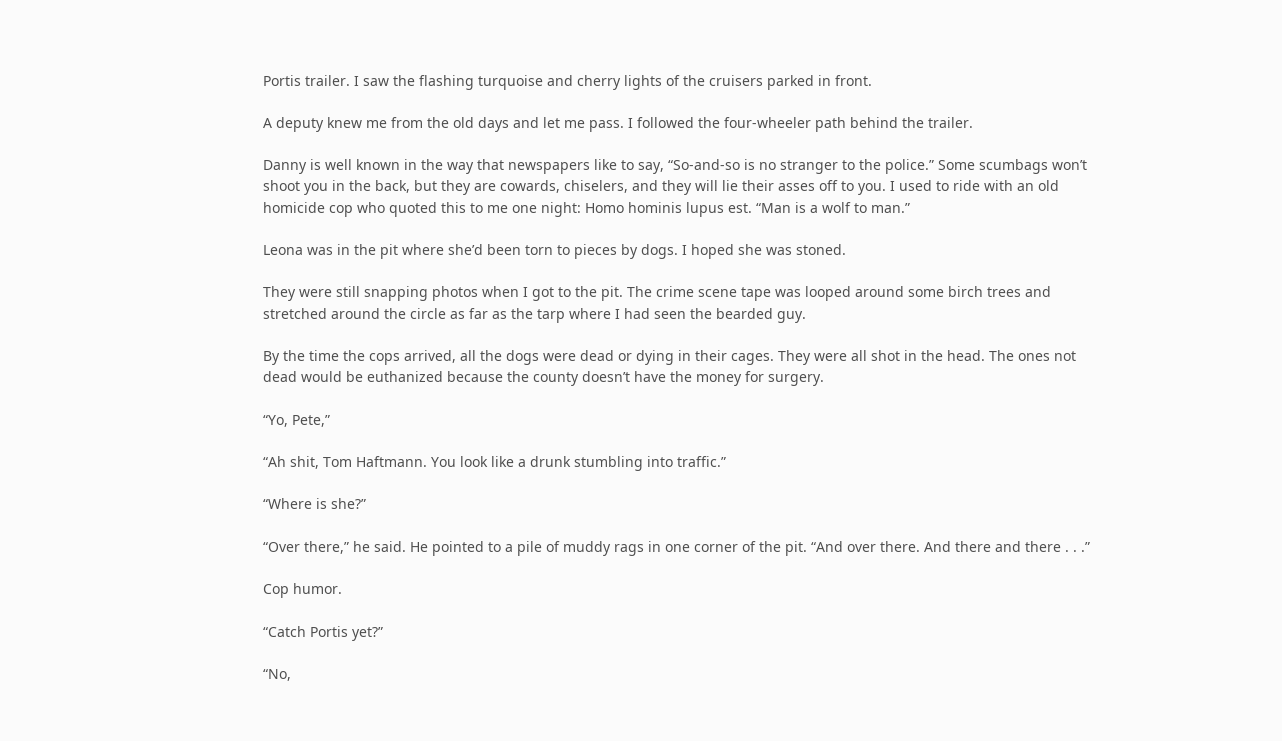Portis trailer. I saw the flashing turquoise and cherry lights of the cruisers parked in front.

A deputy knew me from the old days and let me pass. I followed the four-wheeler path behind the trailer.

Danny is well known in the way that newspapers like to say, “So-and-so is no stranger to the police.” Some scumbags won’t shoot you in the back, but they are cowards, chiselers, and they will lie their asses off to you. I used to ride with an old homicide cop who quoted this to me one night: Homo hominis lupus est. “Man is a wolf to man.”

Leona was in the pit where she’d been torn to pieces by dogs. I hoped she was stoned.

They were still snapping photos when I got to the pit. The crime scene tape was looped around some birch trees and stretched around the circle as far as the tarp where I had seen the bearded guy.

By the time the cops arrived, all the dogs were dead or dying in their cages. They were all shot in the head. The ones not dead would be euthanized because the county doesn’t have the money for surgery.

“Yo, Pete,”

“Ah shit, Tom Haftmann. You look like a drunk stumbling into traffic.”

“Where is she?”

“Over there,” he said. He pointed to a pile of muddy rags in one corner of the pit. “And over there. And there and there . . .”

Cop humor.

“Catch Portis yet?”

“No,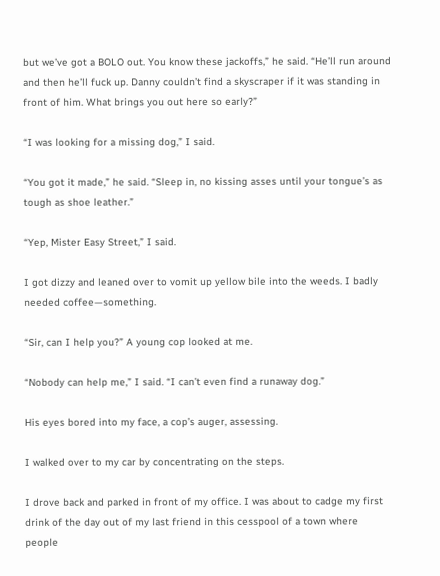but we’ve got a BOLO out. You know these jackoffs,” he said. “He’ll run around and then he’ll fuck up. Danny couldn’t find a skyscraper if it was standing in front of him. What brings you out here so early?”

“I was looking for a missing dog,” I said.

“You got it made,” he said. “Sleep in, no kissing asses until your tongue’s as tough as shoe leather.”

“Yep, Mister Easy Street,” I said.

I got dizzy and leaned over to vomit up yellow bile into the weeds. I badly needed coffee—something.

“Sir, can I help you?” A young cop looked at me.

“Nobody can help me,” I said. “I can’t even find a runaway dog.”

His eyes bored into my face, a cop’s auger, assessing.

I walked over to my car by concentrating on the steps.

I drove back and parked in front of my office. I was about to cadge my first drink of the day out of my last friend in this cesspool of a town where people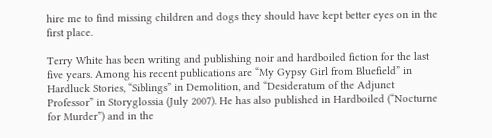hire me to find missing children and dogs they should have kept better eyes on in the first place.

Terry White has been writing and publishing noir and hardboiled fiction for the last five years. Among his recent publications are “My Gypsy Girl from Bluefield” in Hardluck Stories, “Siblings” in Demolition, and “Desideratum of the Adjunct Professor” in Storyglossia (July 2007). He has also published in Hardboiled (“Nocturne for Murder”) and in the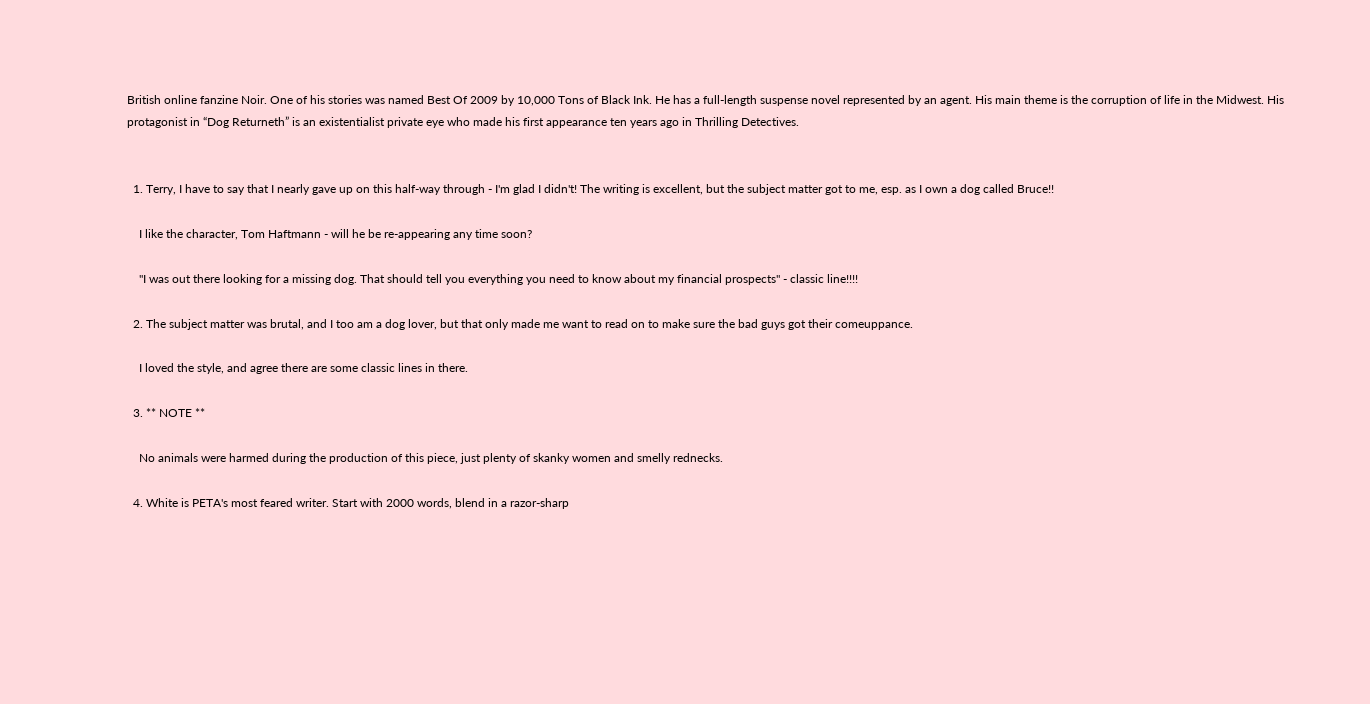British online fanzine Noir. One of his stories was named Best Of 2009 by 10,000 Tons of Black Ink. He has a full-length suspense novel represented by an agent. His main theme is the corruption of life in the Midwest. His protagonist in “Dog Returneth” is an existentialist private eye who made his first appearance ten years ago in Thrilling Detectives.


  1. Terry, I have to say that I nearly gave up on this half-way through - I'm glad I didn't! The writing is excellent, but the subject matter got to me, esp. as I own a dog called Bruce!!

    I like the character, Tom Haftmann - will he be re-appearing any time soon?

    "I was out there looking for a missing dog. That should tell you everything you need to know about my financial prospects" - classic line!!!!

  2. The subject matter was brutal, and I too am a dog lover, but that only made me want to read on to make sure the bad guys got their comeuppance.

    I loved the style, and agree there are some classic lines in there.

  3. ** NOTE **

    No animals were harmed during the production of this piece, just plenty of skanky women and smelly rednecks.

  4. White is PETA's most feared writer. Start with 2000 words, blend in a razor-sharp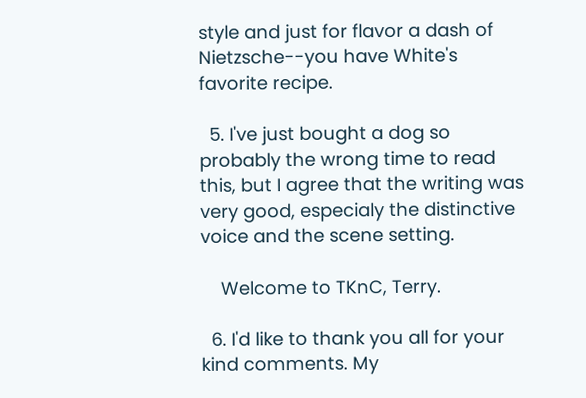style and just for flavor a dash of Nietzsche--you have White's favorite recipe.

  5. I've just bought a dog so probably the wrong time to read this, but I agree that the writing was very good, especialy the distinctive voice and the scene setting.

    Welcome to TKnC, Terry.

  6. I'd like to thank you all for your kind comments. My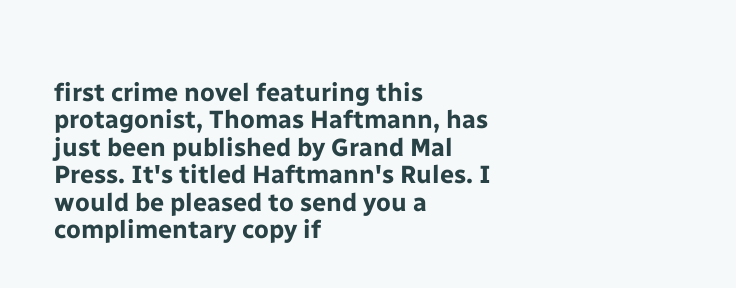first crime novel featuring this protagonist, Thomas Haftmann, has just been published by Grand Mal Press. It's titled Haftmann's Rules. I would be pleased to send you a complimentary copy if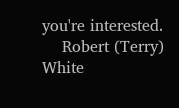you're interested.
    Robert (Terry) White